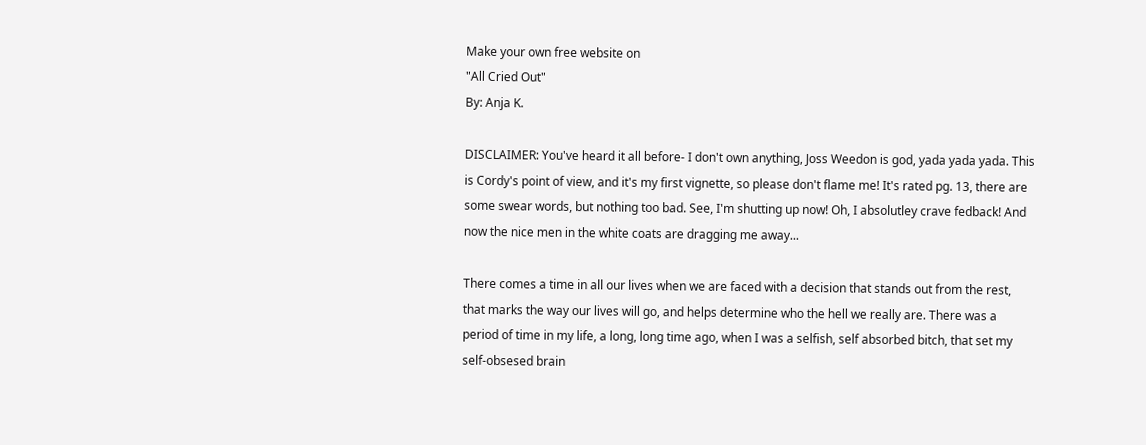Make your own free website on
"All Cried Out"
By: Anja K.

DISCLAIMER: You've heard it all before- I don't own anything, Joss Weedon is god, yada yada yada. This is Cordy's point of view, and it's my first vignette, so please don't flame me! It's rated pg. 13, there are some swear words, but nothing too bad. See, I'm shutting up now! Oh, I absolutley crave fedback! And now the nice men in the white coats are dragging me away...

There comes a time in all our lives when we are faced with a decision that stands out from the rest, that marks the way our lives will go, and helps determine who the hell we really are. There was a period of time in my life, a long, long time ago, when I was a selfish, self absorbed bitch, that set my self-obsesed brain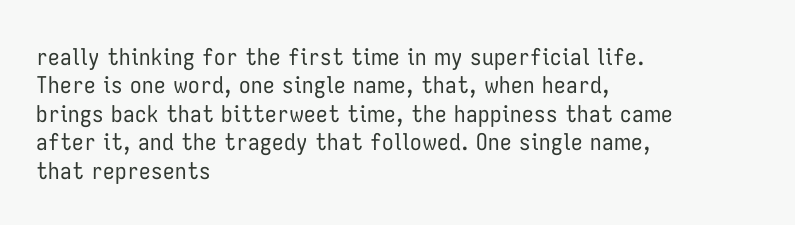really thinking for the first time in my superficial life. There is one word, one single name, that, when heard, brings back that bitterweet time, the happiness that came after it, and the tragedy that followed. One single name, that represents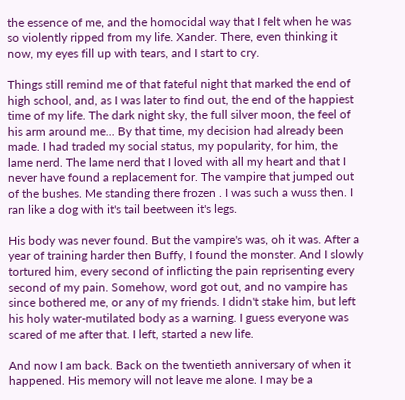the essence of me, and the homocidal way that I felt when he was so violently ripped from my life. Xander. There, even thinking it now, my eyes fill up with tears, and I start to cry.

Things still remind me of that fateful night that marked the end of high school, and, as I was later to find out, the end of the happiest time of my life. The dark night sky, the full silver moon, the feel of his arm around me... By that time, my decision had already been made. I had traded my social status, my popularity, for him, the lame nerd. The lame nerd that I loved with all my heart and that I never have found a replacement for. The vampire that jumped out of the bushes. Me standing there frozen . I was such a wuss then. I ran like a dog with it's tail beetween it's legs.

His body was never found. But the vampire's was, oh it was. After a year of training harder then Buffy, I found the monster. And I slowly tortured him, every second of inflicting the pain reprisenting every second of my pain. Somehow, word got out, and no vampire has since bothered me, or any of my friends. I didn't stake him, but left his holy water-mutilated body as a warning. I guess everyone was scared of me after that. I left, started a new life.

And now I am back. Back on the twentieth anniversary of when it happened. His memory will not leave me alone. I may be a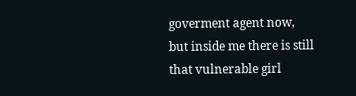goverment agent now, but inside me there is still that vulnerable girl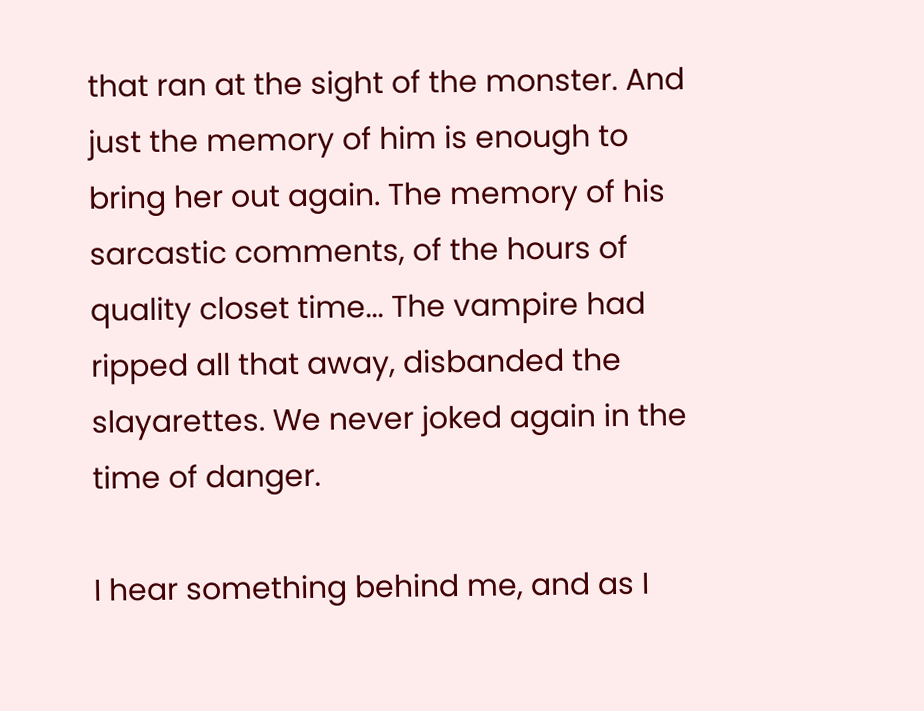that ran at the sight of the monster. And just the memory of him is enough to bring her out again. The memory of his sarcastic comments, of the hours of quality closet time... The vampire had ripped all that away, disbanded the slayarettes. We never joked again in the time of danger.

I hear something behind me, and as I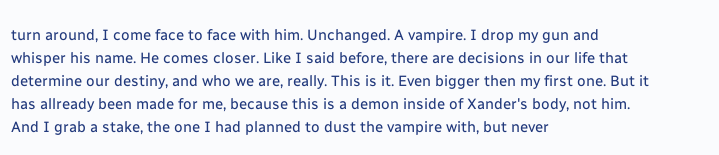turn around, I come face to face with him. Unchanged. A vampire. I drop my gun and whisper his name. He comes closer. Like I said before, there are decisions in our life that determine our destiny, and who we are, really. This is it. Even bigger then my first one. But it has allready been made for me, because this is a demon inside of Xander's body, not him. And I grab a stake, the one I had planned to dust the vampire with, but never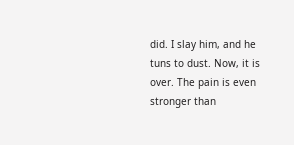did. I slay him, and he tuns to dust. Now, it is over. The pain is even stronger than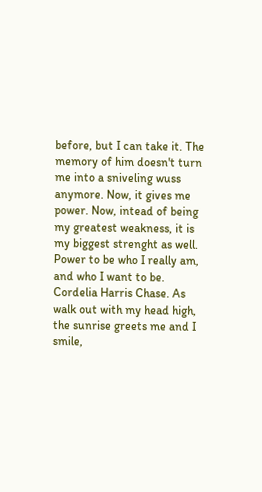before, but I can take it. The memory of him doesn't turn me into a sniveling wuss anymore. Now, it gives me power. Now, intead of being my greatest weakness, it is my biggest strenght as well. Power to be who I really am, and who I want to be. Cordelia Harris Chase. As walk out with my head high, the sunrise greets me and I smile,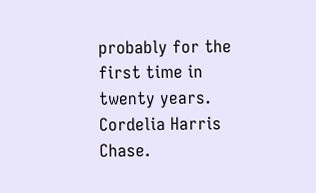probably for the first time in twenty years. Cordelia Harris Chase.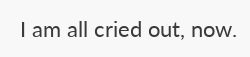I am all cried out, now.